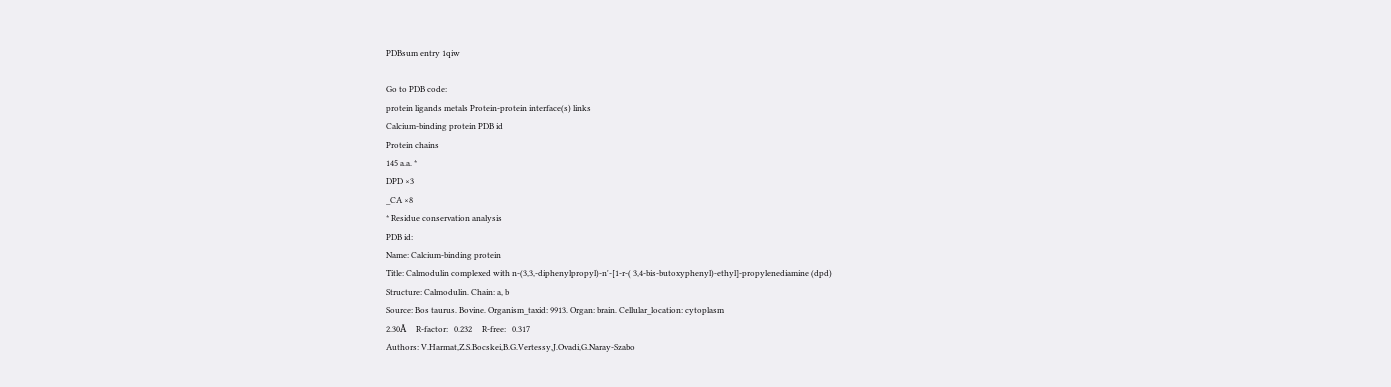PDBsum entry 1qiw

Go to PDB code:
protein ligands metals Protein-protein interface(s) links
Calcium-binding protein PDB id
Protein chains
145 a.a. *
DPD ×3
_CA ×8
* Residue conservation analysis
PDB id:
Name: Calcium-binding protein
Title: Calmodulin complexed with n-(3,3,-diphenylpropyl)-n'-[1-r-( 3,4-bis-butoxyphenyl)-ethyl]-propylenediamine (dpd)
Structure: Calmodulin. Chain: a, b
Source: Bos taurus. Bovine. Organism_taxid: 9913. Organ: brain. Cellular_location: cytoplasm
2.30Å     R-factor:   0.232     R-free:   0.317
Authors: V.Harmat,Z.S.Bocskei,B.G.Vertessy,J.Ovadi,G.Naray-Szabo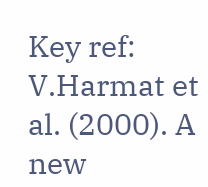Key ref:
V.Harmat et al. (2000). A new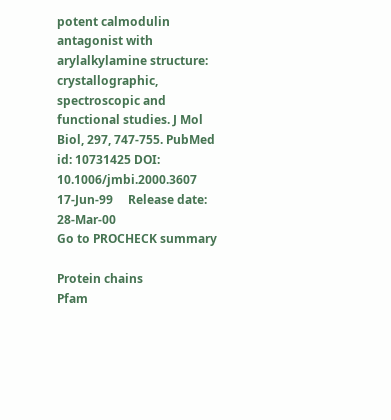potent calmodulin antagonist with arylalkylamine structure: crystallographic, spectroscopic and functional studies. J Mol Biol, 297, 747-755. PubMed id: 10731425 DOI: 10.1006/jmbi.2000.3607
17-Jun-99     Release date:   28-Mar-00
Go to PROCHECK summary

Protein chains
Pfam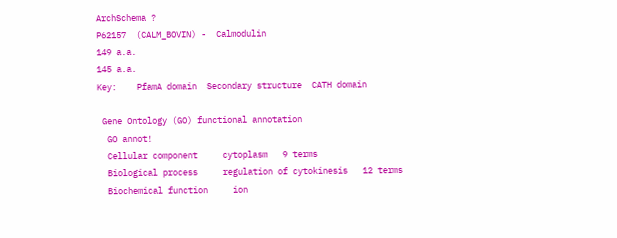ArchSchema ?
P62157  (CALM_BOVIN) -  Calmodulin
149 a.a.
145 a.a.
Key:    PfamA domain  Secondary structure  CATH domain

 Gene Ontology (GO) functional annotation
  GO annot!
  Cellular component     cytoplasm   9 terms
  Biological process     regulation of cytokinesis   12 terms
  Biochemical function     ion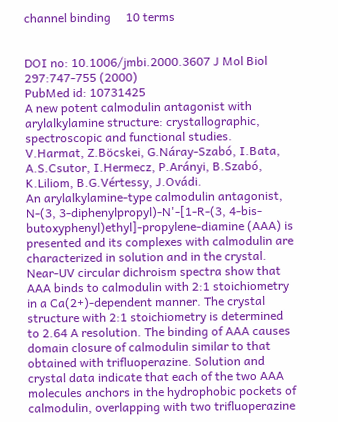channel binding     10 terms


DOI no: 10.1006/jmbi.2000.3607 J Mol Biol 297:747-755 (2000)
PubMed id: 10731425
A new potent calmodulin antagonist with arylalkylamine structure: crystallographic, spectroscopic and functional studies.
V.Harmat, Z.Böcskei, G.Náray-Szabó, I.Bata, A.S.Csutor, I.Hermecz, P.Arányi, B.Szabó, K.Liliom, B.G.Vértessy, J.Ovádi.
An arylalkylamine-type calmodulin antagonist, N-(3, 3-diphenylpropyl)-N'-[1-R-(3, 4-bis-butoxyphenyl)ethyl]-propylene-diamine (AAA) is presented and its complexes with calmodulin are characterized in solution and in the crystal. Near-UV circular dichroism spectra show that AAA binds to calmodulin with 2:1 stoichiometry in a Ca(2+)-dependent manner. The crystal structure with 2:1 stoichiometry is determined to 2.64 A resolution. The binding of AAA causes domain closure of calmodulin similar to that obtained with trifluoperazine. Solution and crystal data indicate that each of the two AAA molecules anchors in the hydrophobic pockets of calmodulin, overlapping with two trifluoperazine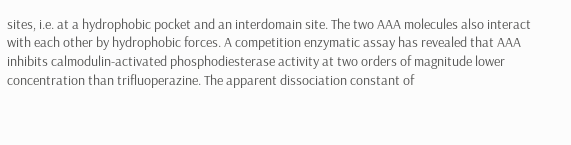sites, i.e. at a hydrophobic pocket and an interdomain site. The two AAA molecules also interact with each other by hydrophobic forces. A competition enzymatic assay has revealed that AAA inhibits calmodulin-activated phosphodiesterase activity at two orders of magnitude lower concentration than trifluoperazine. The apparent dissociation constant of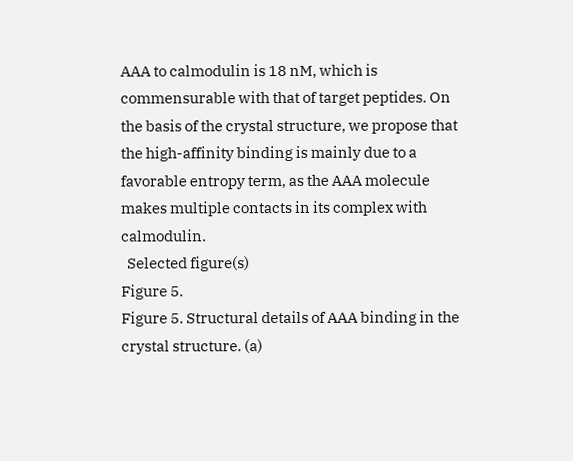AAA to calmodulin is 18 nM, which is commensurable with that of target peptides. On the basis of the crystal structure, we propose that the high-affinity binding is mainly due to a favorable entropy term, as the AAA molecule makes multiple contacts in its complex with calmodulin.
  Selected figure(s)
Figure 5.
Figure 5. Structural details of AAA binding in the crystal structure. (a)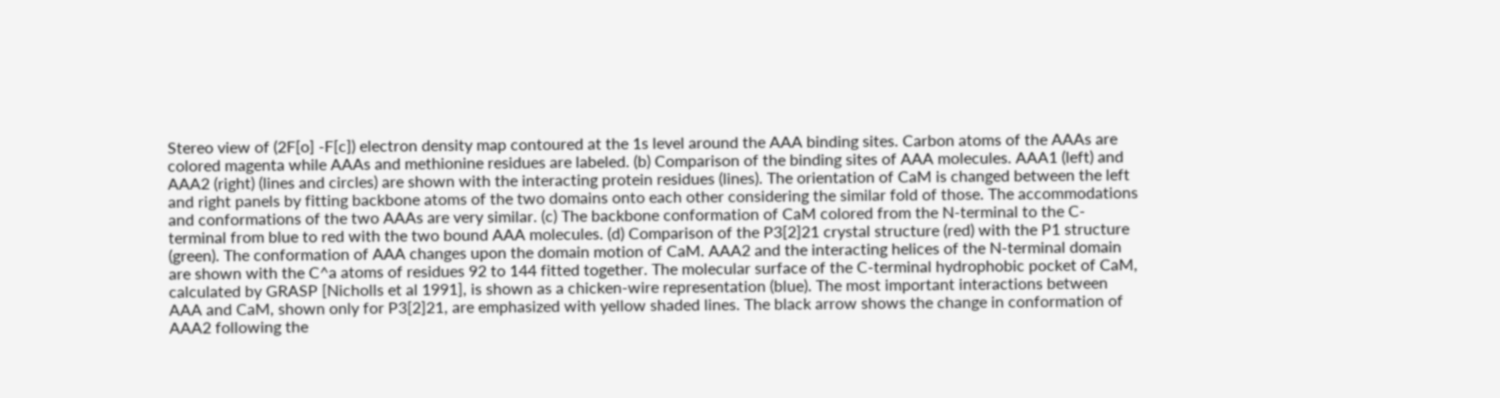Stereo view of (2F[o] -F[c]) electron density map contoured at the 1s level around the AAA binding sites. Carbon atoms of the AAAs are colored magenta while AAAs and methionine residues are labeled. (b) Comparison of the binding sites of AAA molecules. AAA1 (left) and AAA2 (right) (lines and circles) are shown with the interacting protein residues (lines). The orientation of CaM is changed between the left and right panels by fitting backbone atoms of the two domains onto each other considering the similar fold of those. The accommodations and conformations of the two AAAs are very similar. (c) The backbone conformation of CaM colored from the N-terminal to the C-terminal from blue to red with the two bound AAA molecules. (d) Comparison of the P3[2]21 crystal structure (red) with the P1 structure (green). The conformation of AAA changes upon the domain motion of CaM. AAA2 and the interacting helices of the N-terminal domain are shown with the C^a atoms of residues 92 to 144 fitted together. The molecular surface of the C-terminal hydrophobic pocket of CaM, calculated by GRASP [Nicholls et al 1991], is shown as a chicken-wire representation (blue). The most important interactions between AAA and CaM, shown only for P3[2]21, are emphasized with yellow shaded lines. The black arrow shows the change in conformation of AAA2 following the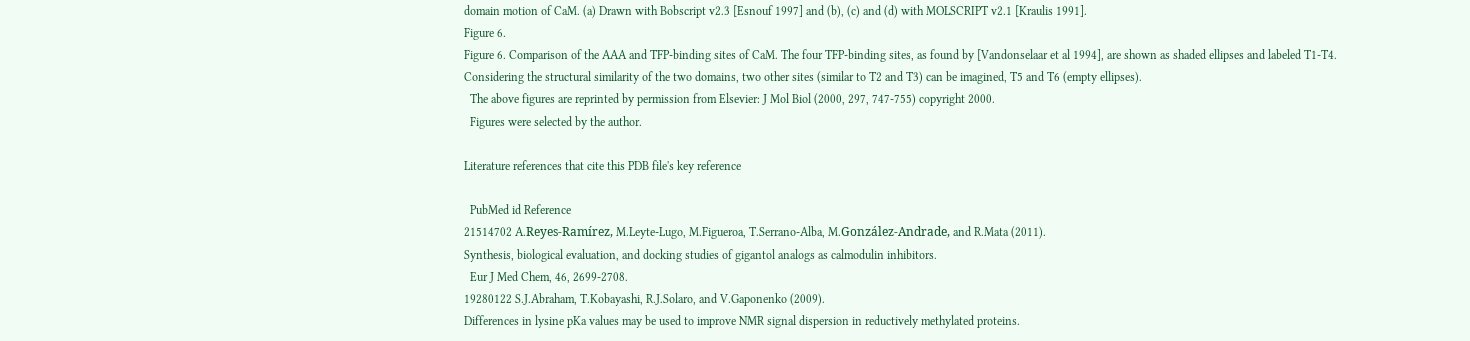domain motion of CaM. (a) Drawn with Bobscript v2.3 [Esnouf 1997] and (b), (c) and (d) with MOLSCRIPT v2.1 [Kraulis 1991].
Figure 6.
Figure 6. Comparison of the AAA and TFP-binding sites of CaM. The four TFP-binding sites, as found by [Vandonselaar et al 1994], are shown as shaded ellipses and labeled T1-T4. Considering the structural similarity of the two domains, two other sites (similar to T2 and T3) can be imagined, T5 and T6 (empty ellipses).
  The above figures are reprinted by permission from Elsevier: J Mol Biol (2000, 297, 747-755) copyright 2000.
  Figures were selected by the author.

Literature references that cite this PDB file's key reference

  PubMed id Reference
21514702 A.Reyes-Ramírez, M.Leyte-Lugo, M.Figueroa, T.Serrano-Alba, M.González-Andrade, and R.Mata (2011).
Synthesis, biological evaluation, and docking studies of gigantol analogs as calmodulin inhibitors.
  Eur J Med Chem, 46, 2699-2708.
19280122 S.J.Abraham, T.Kobayashi, R.J.Solaro, and V.Gaponenko (2009).
Differences in lysine pKa values may be used to improve NMR signal dispersion in reductively methylated proteins.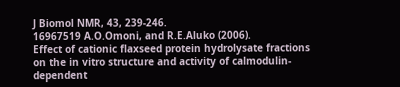J Biomol NMR, 43, 239-246.
16967519 A.O.Omoni, and R.E.Aluko (2006).
Effect of cationic flaxseed protein hydrolysate fractions on the in vitro structure and activity of calmodulin-dependent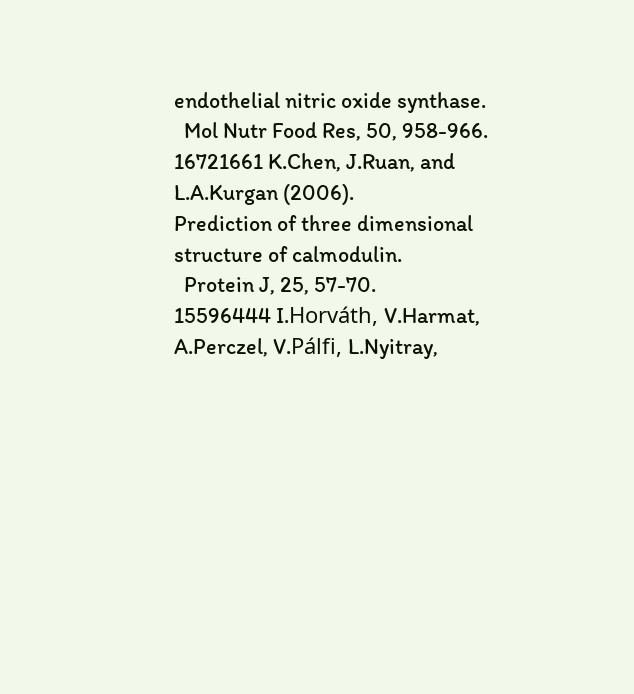endothelial nitric oxide synthase.
  Mol Nutr Food Res, 50, 958-966.
16721661 K.Chen, J.Ruan, and L.A.Kurgan (2006).
Prediction of three dimensional structure of calmodulin.
  Protein J, 25, 57-70.
15596444 I.Horváth, V.Harmat, A.Perczel, V.Pálfi, L.Nyitray,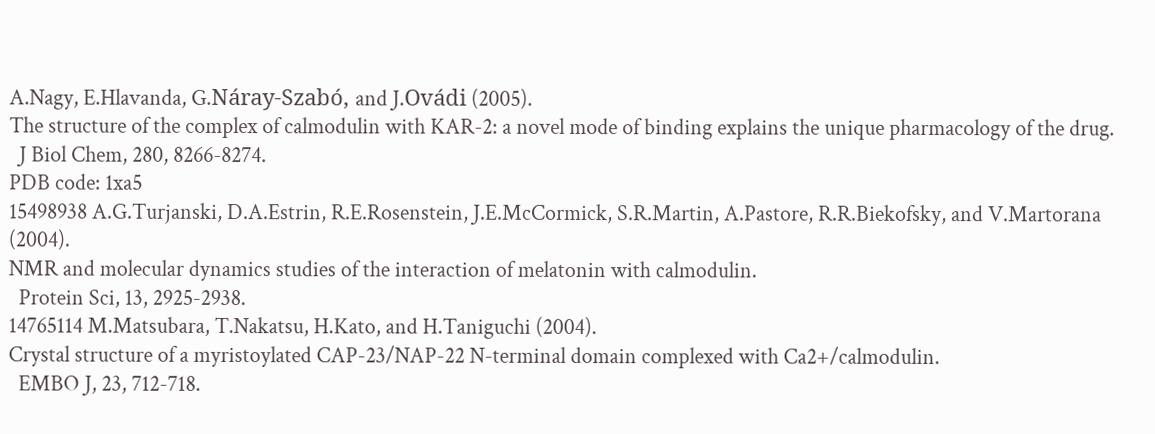A.Nagy, E.Hlavanda, G.Náray-Szabó, and J.Ovádi (2005).
The structure of the complex of calmodulin with KAR-2: a novel mode of binding explains the unique pharmacology of the drug.
  J Biol Chem, 280, 8266-8274.
PDB code: 1xa5
15498938 A.G.Turjanski, D.A.Estrin, R.E.Rosenstein, J.E.McCormick, S.R.Martin, A.Pastore, R.R.Biekofsky, and V.Martorana (2004).
NMR and molecular dynamics studies of the interaction of melatonin with calmodulin.
  Protein Sci, 13, 2925-2938.
14765114 M.Matsubara, T.Nakatsu, H.Kato, and H.Taniguchi (2004).
Crystal structure of a myristoylated CAP-23/NAP-22 N-terminal domain complexed with Ca2+/calmodulin.
  EMBO J, 23, 712-718.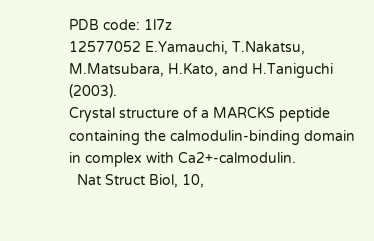PDB code: 1l7z
12577052 E.Yamauchi, T.Nakatsu, M.Matsubara, H.Kato, and H.Taniguchi (2003).
Crystal structure of a MARCKS peptide containing the calmodulin-binding domain in complex with Ca2+-calmodulin.
  Nat Struct Biol, 10,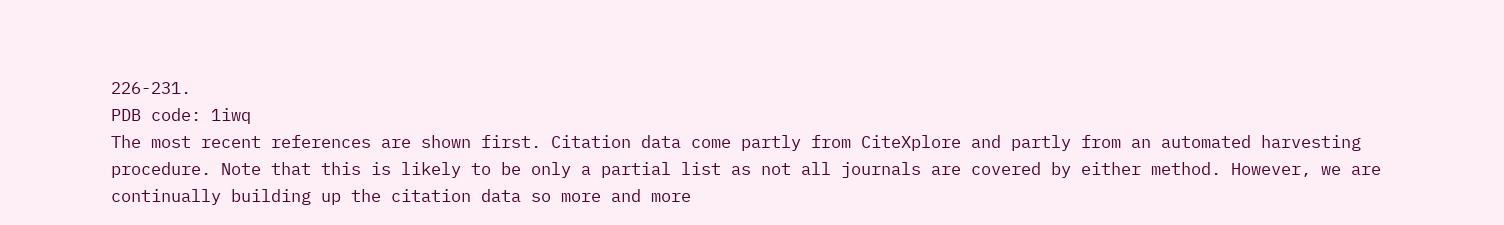226-231.
PDB code: 1iwq
The most recent references are shown first. Citation data come partly from CiteXplore and partly from an automated harvesting procedure. Note that this is likely to be only a partial list as not all journals are covered by either method. However, we are continually building up the citation data so more and more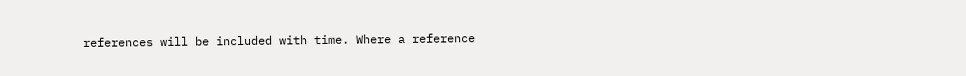references will be included with time. Where a reference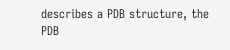describes a PDB structure, the PDB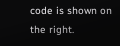code is shown on the right.